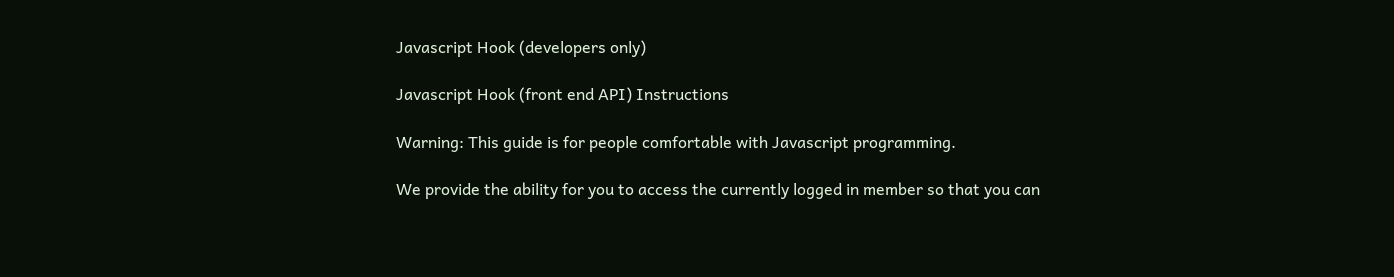Javascript Hook (developers only)

Javascript Hook (front end API) Instructions

Warning: This guide is for people comfortable with Javascript programming.

We provide the ability for you to access the currently logged in member so that you can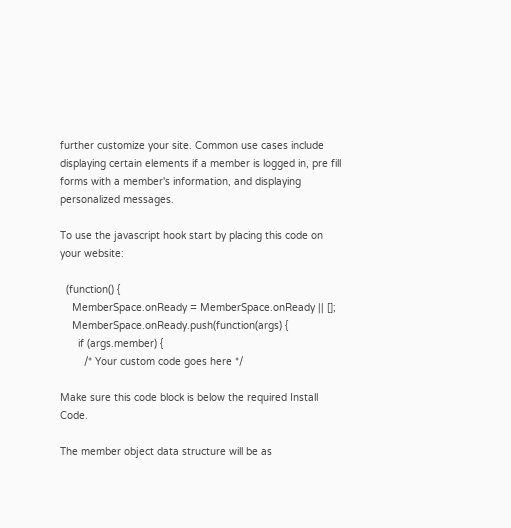further customize your site. Common use cases include displaying certain elements if a member is logged in, pre fill forms with a member's information, and displaying personalized messages.

To use the javascript hook start by placing this code on your website:

  (function() {
    MemberSpace.onReady = MemberSpace.onReady || [];
    MemberSpace.onReady.push(function(args) {
      if (args.member) {
        /* Your custom code goes here */

Make sure this code block is below the required Install Code.

The member object data structure will be as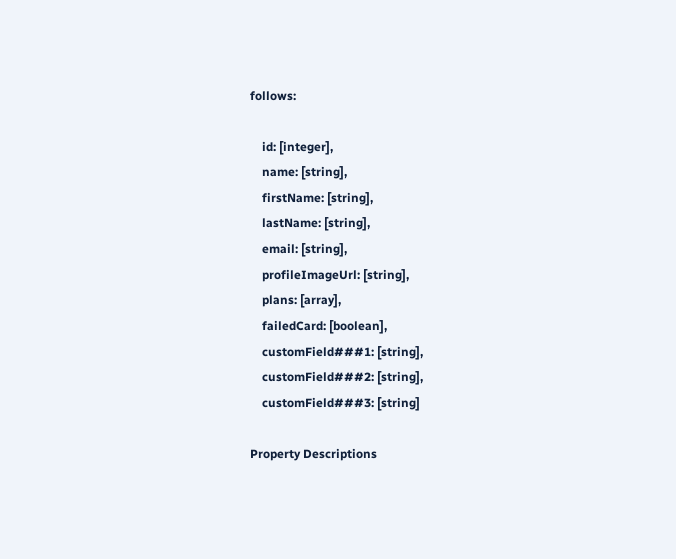follows:

    id: [integer],
    name: [string],
    firstName: [string],
    lastName: [string],
    email: [string],
    profileImageUrl: [string],
    plans: [array],
    failedCard: [boolean],
    customField###1: [string],
    customField###2: [string],
    customField###3: [string]

Property Descriptions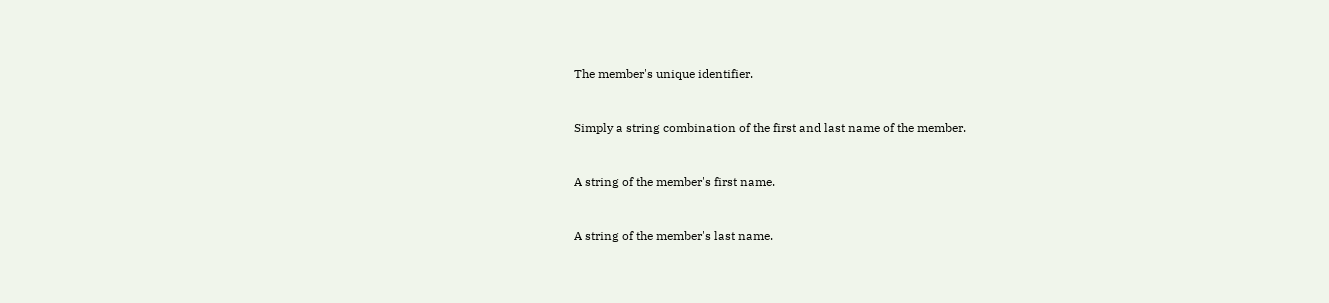The member's unique identifier.


Simply a string combination of the first and last name of the member.


A string of the member's first name.


A string of the member's last name.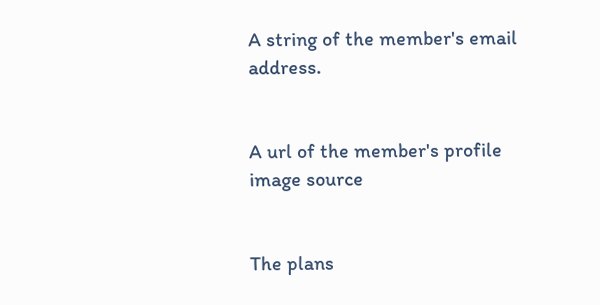A string of the member's email address.


A url of the member's profile image source


The plans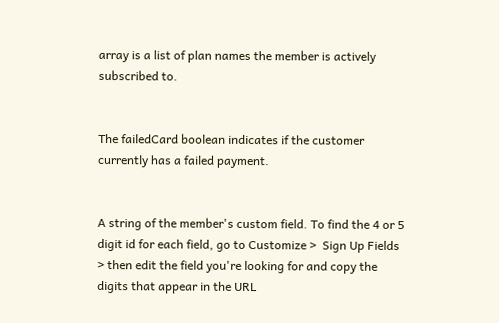array is a list of plan names the member is actively subscribed to.


The failedCard boolean indicates if the customer currently has a failed payment.


A string of the member's custom field. To find the 4 or 5 digit id for each field, go to Customize >  Sign Up Fields > then edit the field you're looking for and copy the digits that appear in the URL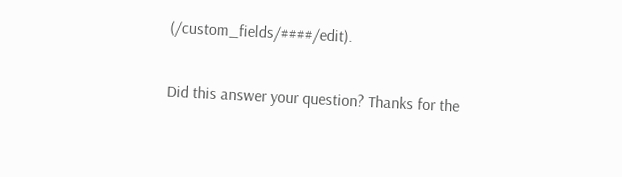(/custom_fields/####/edit).

Did this answer your question? Thanks for the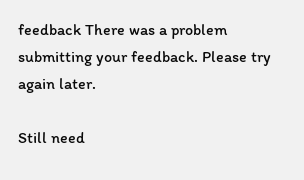feedback There was a problem submitting your feedback. Please try again later.

Still need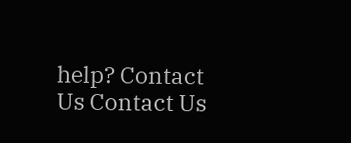help? Contact Us Contact Us